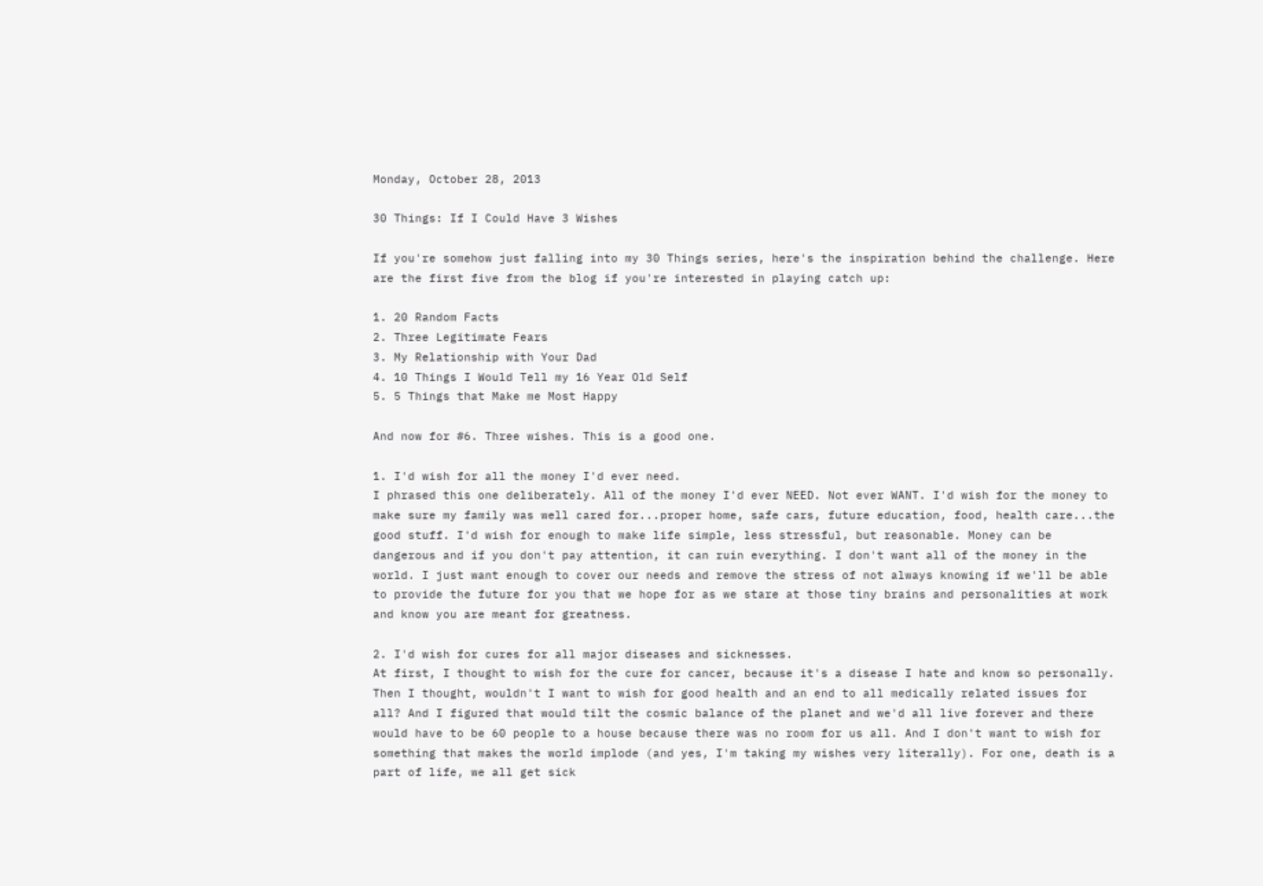Monday, October 28, 2013

30 Things: If I Could Have 3 Wishes

If you're somehow just falling into my 30 Things series, here's the inspiration behind the challenge. Here are the first five from the blog if you're interested in playing catch up:

1. 20 Random Facts
2. Three Legitimate Fears
3. My Relationship with Your Dad
4. 10 Things I Would Tell my 16 Year Old Self
5. 5 Things that Make me Most Happy

And now for #6. Three wishes. This is a good one.

1. I'd wish for all the money I'd ever need.
I phrased this one deliberately. All of the money I'd ever NEED. Not ever WANT. I'd wish for the money to make sure my family was well cared for...proper home, safe cars, future education, food, health care...the good stuff. I'd wish for enough to make life simple, less stressful, but reasonable. Money can be dangerous and if you don't pay attention, it can ruin everything. I don't want all of the money in the world. I just want enough to cover our needs and remove the stress of not always knowing if we'll be able to provide the future for you that we hope for as we stare at those tiny brains and personalities at work and know you are meant for greatness.

2. I'd wish for cures for all major diseases and sicknesses.
At first, I thought to wish for the cure for cancer, because it's a disease I hate and know so personally. Then I thought, wouldn't I want to wish for good health and an end to all medically related issues for all? And I figured that would tilt the cosmic balance of the planet and we'd all live forever and there would have to be 60 people to a house because there was no room for us all. And I don't want to wish for something that makes the world implode (and yes, I'm taking my wishes very literally). For one, death is a part of life, we all get sick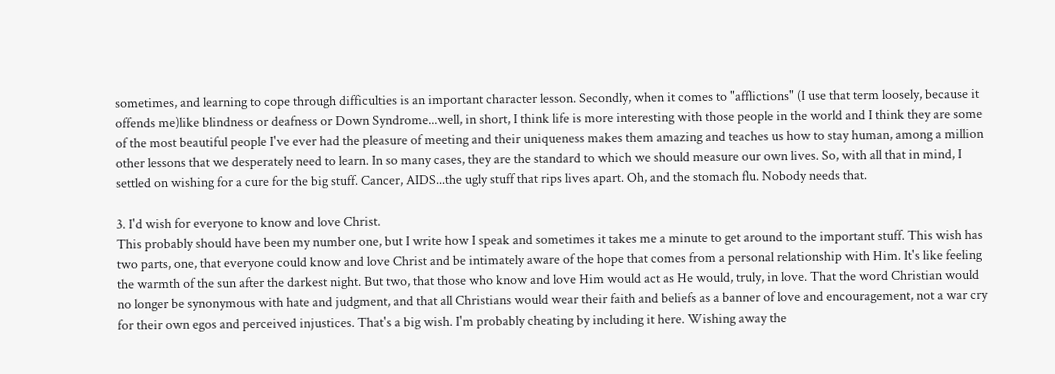sometimes, and learning to cope through difficulties is an important character lesson. Secondly, when it comes to "afflictions" (I use that term loosely, because it offends me)like blindness or deafness or Down Syndrome...well, in short, I think life is more interesting with those people in the world and I think they are some of the most beautiful people I've ever had the pleasure of meeting and their uniqueness makes them amazing and teaches us how to stay human, among a million other lessons that we desperately need to learn. In so many cases, they are the standard to which we should measure our own lives. So, with all that in mind, I settled on wishing for a cure for the big stuff. Cancer, AIDS...the ugly stuff that rips lives apart. Oh, and the stomach flu. Nobody needs that.

3. I'd wish for everyone to know and love Christ.
This probably should have been my number one, but I write how I speak and sometimes it takes me a minute to get around to the important stuff. This wish has two parts, one, that everyone could know and love Christ and be intimately aware of the hope that comes from a personal relationship with Him. It's like feeling the warmth of the sun after the darkest night. But two, that those who know and love Him would act as He would, truly, in love. That the word Christian would no longer be synonymous with hate and judgment, and that all Christians would wear their faith and beliefs as a banner of love and encouragement, not a war cry for their own egos and perceived injustices. That's a big wish. I'm probably cheating by including it here. Wishing away the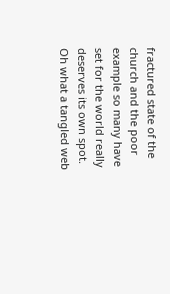fractured state of the church and the poor example so many have set for the world really deserves its own spot. Oh what a tangled web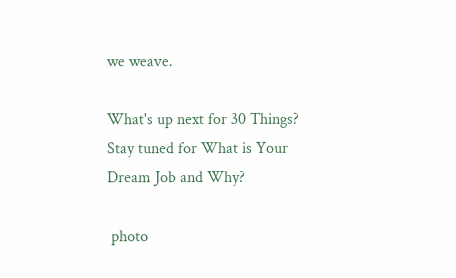we weave.

What's up next for 30 Things? Stay tuned for What is Your Dream Job and Why?

 photo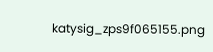katysig_zps9f065155.png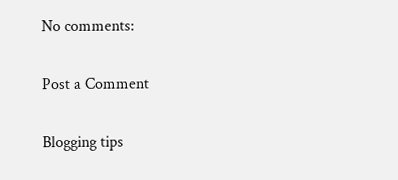No comments:

Post a Comment

Blogging tips